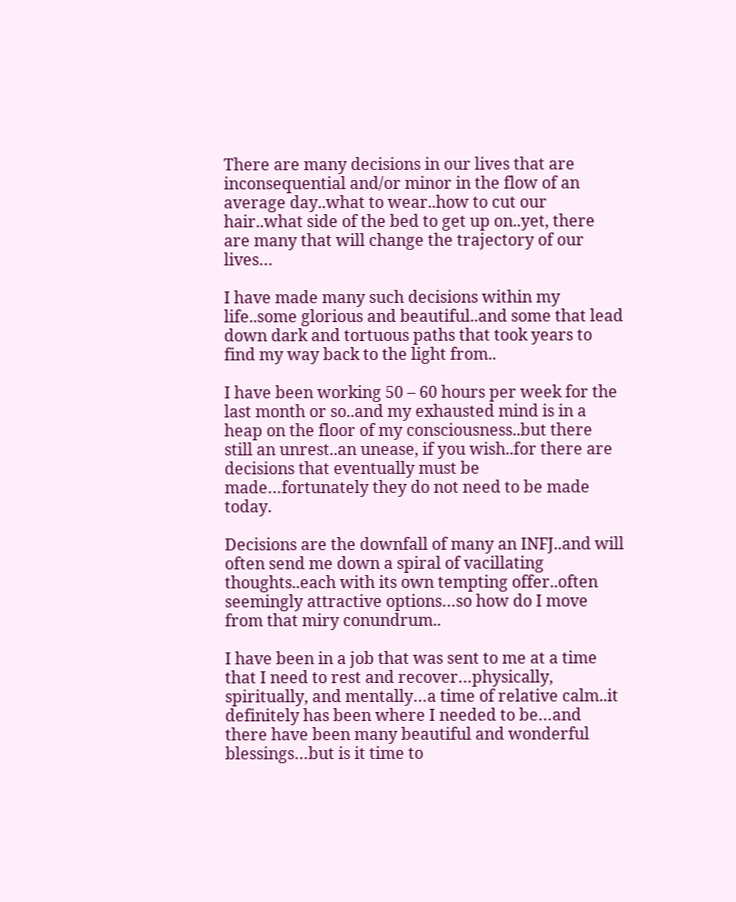There are many decisions in our lives that are inconsequential and/or minor in the flow of an average day..what to wear..how to cut our hair..what side of the bed to get up on..yet, there are many that will change the trajectory of our lives…

I have made many such decisions within my life..some glorious and beautiful..and some that lead down dark and tortuous paths that took years to find my way back to the light from..

I have been working 50 – 60 hours per week for the last month or so..and my exhausted mind is in a heap on the floor of my consciousness..but there still an unrest..an unease, if you wish..for there are decisions that eventually must be made…fortunately they do not need to be made today.

Decisions are the downfall of many an INFJ..and will often send me down a spiral of vacillating thoughts..each with its own tempting offer..often seemingly attractive options…so how do I move from that miry conundrum..

I have been in a job that was sent to me at a time that I need to rest and recover…physically, spiritually, and mentally…a time of relative calm..it definitely has been where I needed to be…and there have been many beautiful and wonderful blessings…but is it time to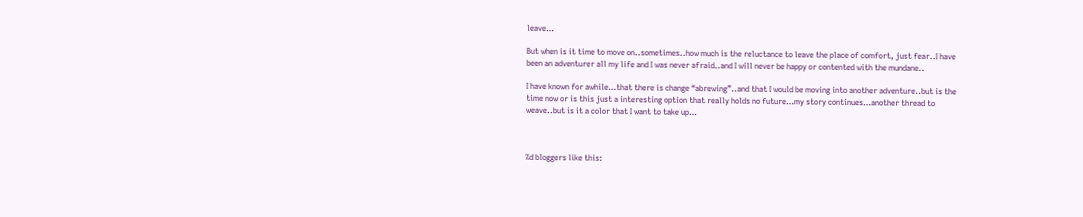leave…

But when is it time to move on..sometimes..how much is the reluctance to leave the place of comfort, just fear..I have been an adventurer all my life and I was never afraid..and I will never be happy or contented with the mundane..

I have known for awhile…that there is change “abrewing”..and that I would be moving into another adventure..but is the time now or is this just a interesting option that really holds no future…my story continues…another thread to weave..but is it a color that I want to take up…



%d bloggers like this: